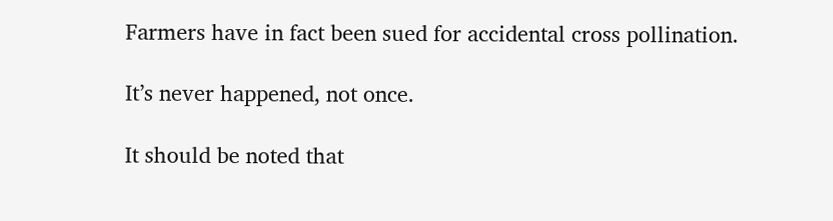Farmers have in fact been sued for accidental cross pollination.

It’s never happened, not once.

It should be noted that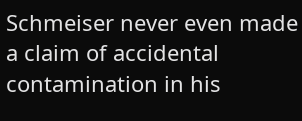Schmeiser never even made a claim of accidental contamination in his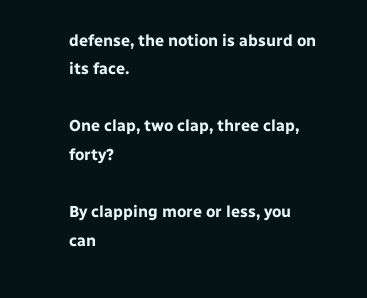defense, the notion is absurd on its face.

One clap, two clap, three clap, forty?

By clapping more or less, you can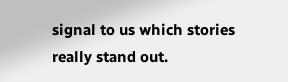signal to us which stories really stand out.